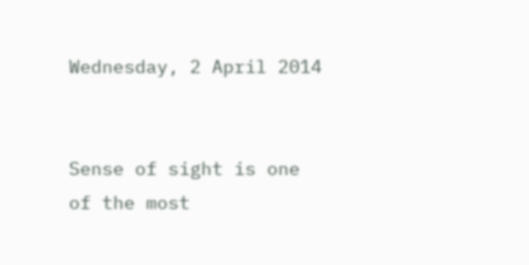Wednesday, 2 April 2014


Sense of sight is one of the most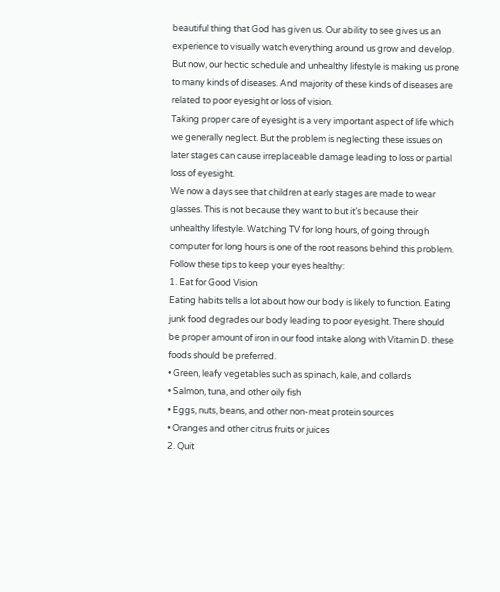beautiful thing that God has given us. Our ability to see gives us an experience to visually watch everything around us grow and develop. But now, our hectic schedule and unhealthy lifestyle is making us prone to many kinds of diseases. And majority of these kinds of diseases are related to poor eyesight or loss of vision.
Taking proper care of eyesight is a very important aspect of life which we generally neglect. But the problem is neglecting these issues on later stages can cause irreplaceable damage leading to loss or partial loss of eyesight.
We now a days see that children at early stages are made to wear glasses. This is not because they want to but it’s because their unhealthy lifestyle. Watching TV for long hours, of going through computer for long hours is one of the root reasons behind this problem.
Follow these tips to keep your eyes healthy:
1. Eat for Good Vision
Eating habits tells a lot about how our body is likely to function. Eating junk food degrades our body leading to poor eyesight. There should be proper amount of iron in our food intake along with Vitamin D. these foods should be preferred.
• Green, leafy vegetables such as spinach, kale, and collards
• Salmon, tuna, and other oily fish
• Eggs, nuts, beans, and other non-meat protein sources
• Oranges and other citrus fruits or juices
2. Quit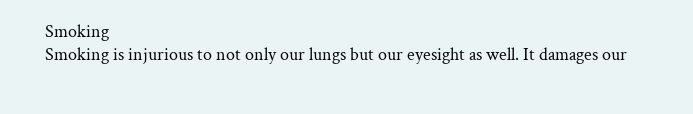Smoking
Smoking is injurious to not only our lungs but our eyesight as well. It damages our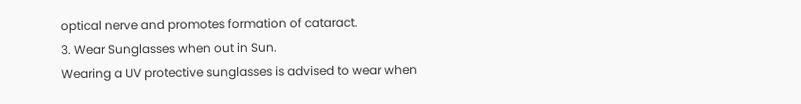optical nerve and promotes formation of cataract.
3. Wear Sunglasses when out in Sun.
Wearing a UV protective sunglasses is advised to wear when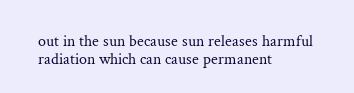out in the sun because sun releases harmful radiation which can cause permanent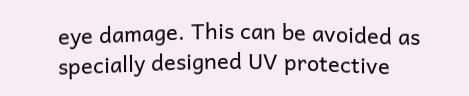eye damage. This can be avoided as specially designed UV protective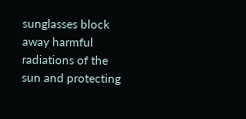sunglasses block away harmful radiations of the sun and protecting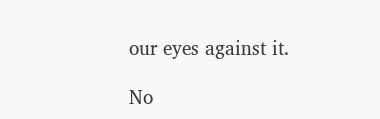our eyes against it.

No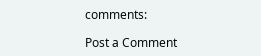comments:

Post a Comment